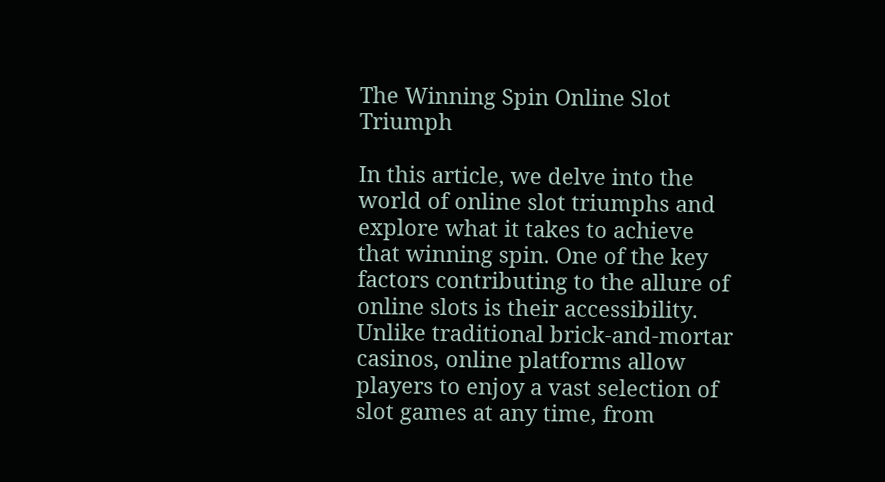The Winning Spin Online Slot Triumph

In this article, we delve into the world of online slot triumphs and explore what it takes to achieve that winning spin. One of the key factors contributing to the allure of online slots is their accessibility. Unlike traditional brick-and-mortar casinos, online platforms allow players to enjoy a vast selection of slot games at any time, from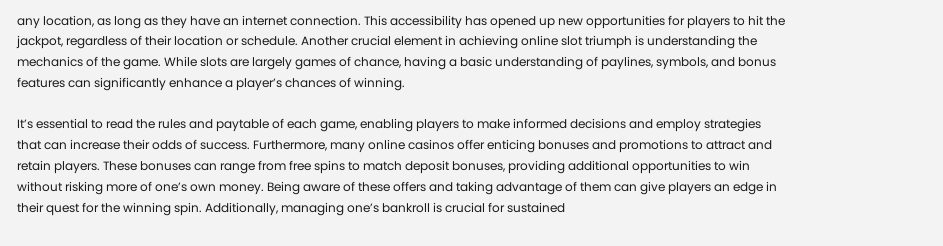any location, as long as they have an internet connection. This accessibility has opened up new opportunities for players to hit the jackpot, regardless of their location or schedule. Another crucial element in achieving online slot triumph is understanding the mechanics of the game. While slots are largely games of chance, having a basic understanding of paylines, symbols, and bonus features can significantly enhance a player’s chances of winning.

It’s essential to read the rules and paytable of each game, enabling players to make informed decisions and employ strategies that can increase their odds of success. Furthermore, many online casinos offer enticing bonuses and promotions to attract and retain players. These bonuses can range from free spins to match deposit bonuses, providing additional opportunities to win without risking more of one’s own money. Being aware of these offers and taking advantage of them can give players an edge in their quest for the winning spin. Additionally, managing one’s bankroll is crucial for sustained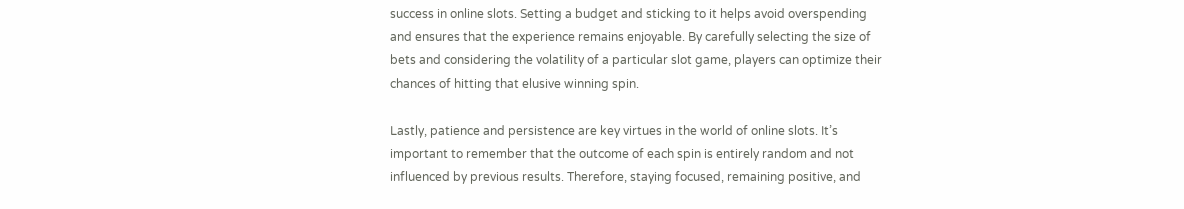success in online slots. Setting a budget and sticking to it helps avoid overspending and ensures that the experience remains enjoyable. By carefully selecting the size of bets and considering the volatility of a particular slot game, players can optimize their chances of hitting that elusive winning spin.

Lastly, patience and persistence are key virtues in the world of online slots. It’s important to remember that the outcome of each spin is entirely random and not influenced by previous results. Therefore, staying focused, remaining positive, and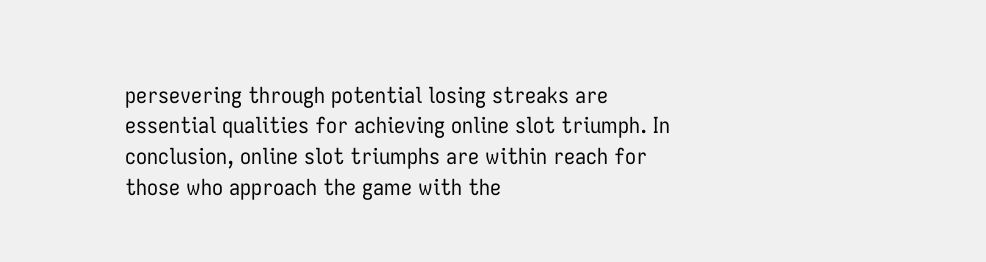persevering through potential losing streaks are essential qualities for achieving online slot triumph. In conclusion, online slot triumphs are within reach for those who approach the game with the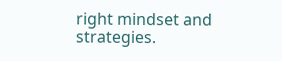right mindset and strategies.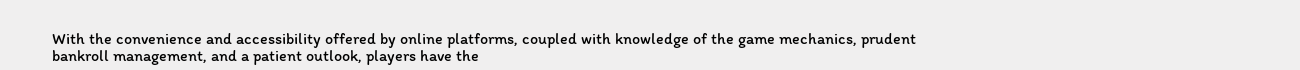With the convenience and accessibility offered by online platforms, coupled with knowledge of the game mechanics, prudent bankroll management, and a patient outlook, players have the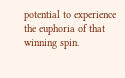potential to experience the euphoria of that winning spin.